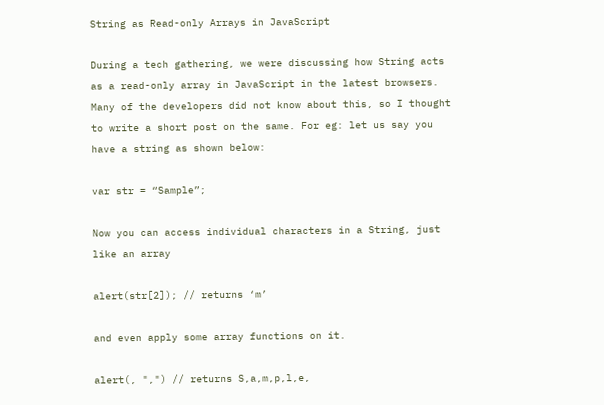String as Read-only Arrays in JavaScript

During a tech gathering, we were discussing how String acts as a read-only array in JavaScript in the latest browsers. Many of the developers did not know about this, so I thought to write a short post on the same. For eg: let us say you have a string as shown below:

var str = “Sample”;

Now you can access individual characters in a String, just like an array

alert(str[2]); // returns ‘m’

and even apply some array functions on it.

alert(, ",") // returns S,a,m,p,l,e,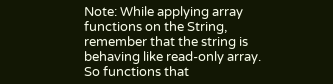Note: While applying array functions on the String, remember that the string is behaving like read-only array. So functions that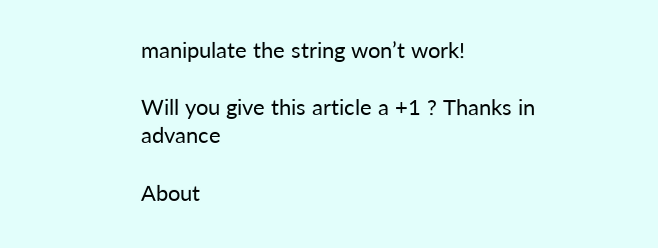manipulate the string won’t work!

Will you give this article a +1 ? Thanks in advance

About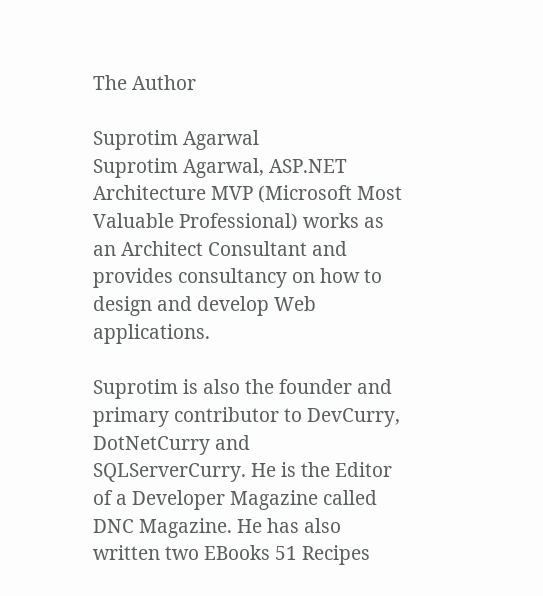The Author

Suprotim Agarwal
Suprotim Agarwal, ASP.NET Architecture MVP (Microsoft Most Valuable Professional) works as an Architect Consultant and provides consultancy on how to design and develop Web applications.

Suprotim is also the founder and primary contributor to DevCurry, DotNetCurry and SQLServerCurry. He is the Editor of a Developer Magazine called DNC Magazine. He has also written two EBooks 51 Recipes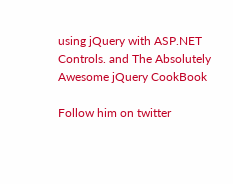using jQuery with ASP.NET Controls. and The Absolutely Awesome jQuery CookBook

Follow him on twitter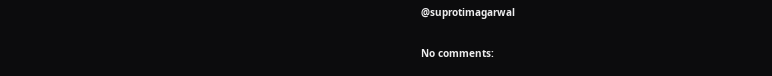@suprotimagarwal

No comments: